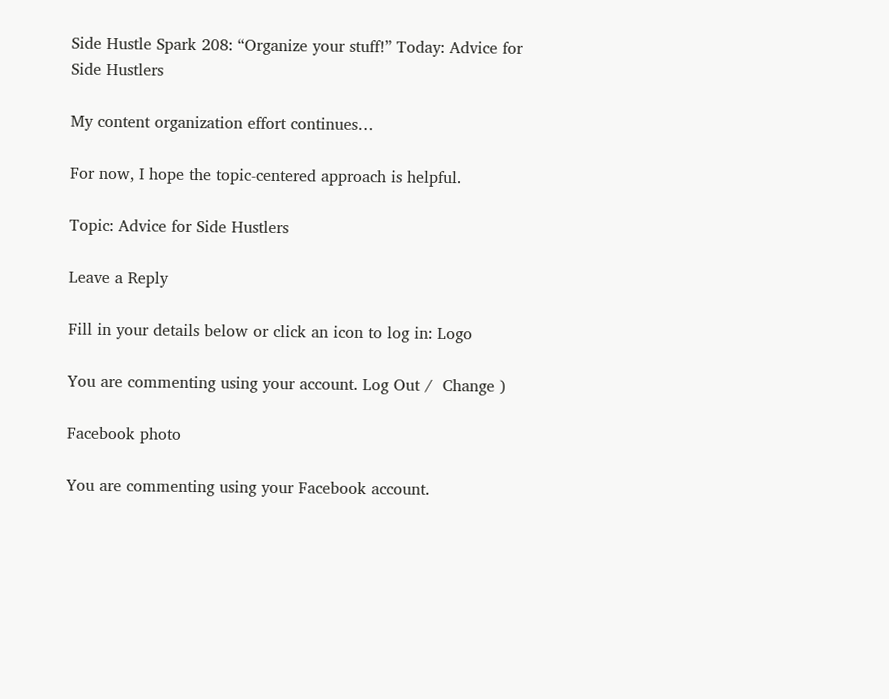Side Hustle Spark 208: “Organize your stuff!” Today: Advice for Side Hustlers

My content organization effort continues…

For now, I hope the topic-centered approach is helpful.

Topic: Advice for Side Hustlers

Leave a Reply

Fill in your details below or click an icon to log in: Logo

You are commenting using your account. Log Out /  Change )

Facebook photo

You are commenting using your Facebook account.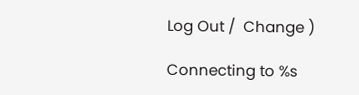Log Out /  Change )

Connecting to %s